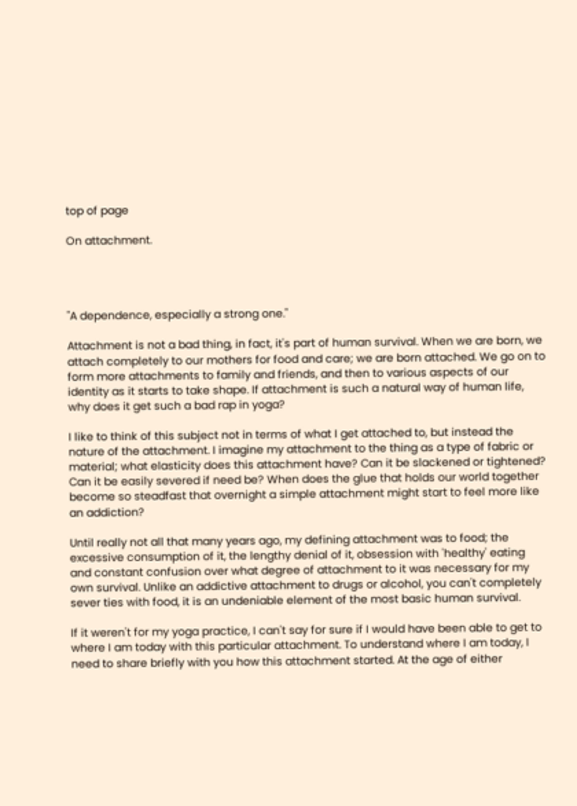top of page

On attachment.




"A dependence, especially a strong one."

Attachment is not a bad thing, in fact, it's part of human survival. When we are born, we attach completely to our mothers for food and care; we are born attached. We go on to form more attachments to family and friends, and then to various aspects of our identity as it starts to take shape. If attachment is such a natural way of human life, why does it get such a bad rap in yoga?

I like to think of this subject not in terms of what I get attached to, but instead the nature of the attachment. I imagine my attachment to the thing as a type of fabric or material; what elasticity does this attachment have? Can it be slackened or tightened? Can it be easily severed if need be? When does the glue that holds our world together become so steadfast that overnight a simple attachment might start to feel more like an addiction?

Until really not all that many years ago, my defining attachment was to food; the excessive consumption of it, the lengthy denial of it, obsession with 'healthy' eating and constant confusion over what degree of attachment to it was necessary for my own survival. Unlike an addictive attachment to drugs or alcohol, you can't completely sever ties with food, it is an undeniable element of the most basic human survival.

If it weren't for my yoga practice, I can't say for sure if I would have been able to get to where I am today with this particular attachment. To understand where I am today, I need to share briefly with you how this attachment started. At the age of either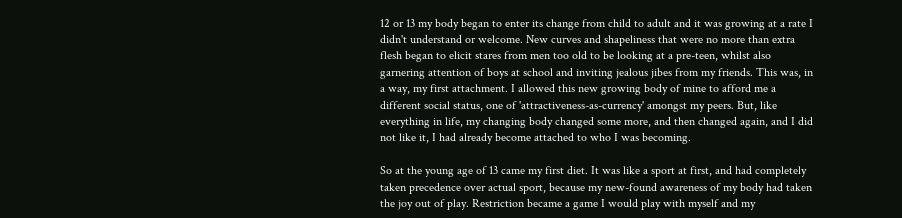12 or 13 my body began to enter its change from child to adult and it was growing at a rate I didn't understand or welcome. New curves and shapeliness that were no more than extra flesh began to elicit stares from men too old to be looking at a pre-teen, whilst also garnering attention of boys at school and inviting jealous jibes from my friends. This was, in a way, my first attachment. I allowed this new growing body of mine to afford me a different social status, one of 'attractiveness-as-currency' amongst my peers. But, like everything in life, my changing body changed some more, and then changed again, and I did not like it, I had already become attached to who I was becoming.

So at the young age of 13 came my first diet. It was like a sport at first, and had completely taken precedence over actual sport, because my new-found awareness of my body had taken the joy out of play. Restriction became a game I would play with myself and my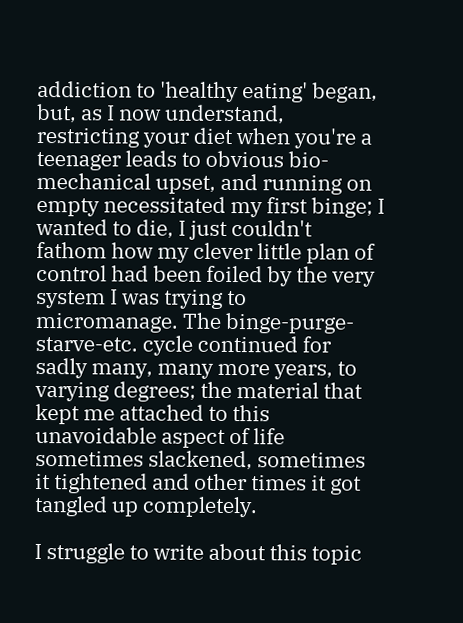addiction to 'healthy eating' began, but, as I now understand, restricting your diet when you're a teenager leads to obvious bio-mechanical upset, and running on empty necessitated my first binge; I wanted to die, I just couldn't fathom how my clever little plan of control had been foiled by the very system I was trying to micromanage. The binge-purge-starve-etc. cycle continued for sadly many, many more years, to varying degrees; the material that kept me attached to this unavoidable aspect of life sometimes slackened, sometimes it tightened and other times it got tangled up completely.

I struggle to write about this topic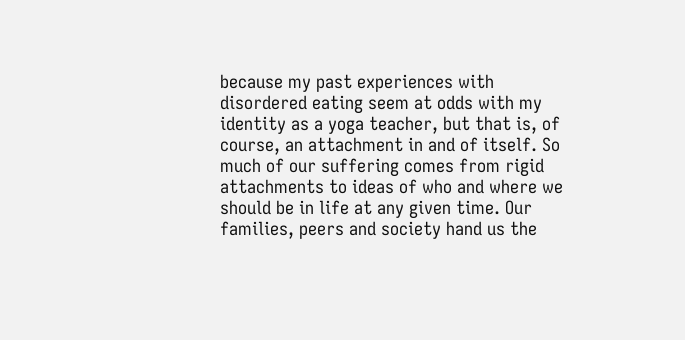because my past experiences with disordered eating seem at odds with my identity as a yoga teacher, but that is, of course, an attachment in and of itself. So much of our suffering comes from rigid attachments to ideas of who and where we should be in life at any given time. Our families, peers and society hand us the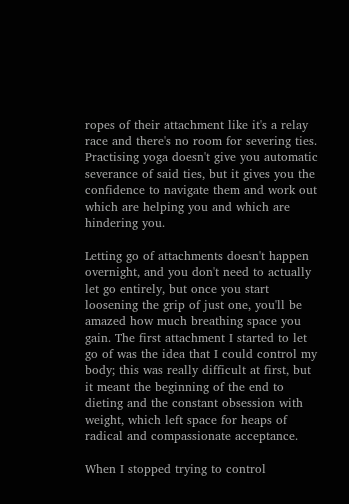ropes of their attachment like it's a relay race and there's no room for severing ties. Practising yoga doesn't give you automatic severance of said ties, but it gives you the confidence to navigate them and work out which are helping you and which are hindering you.

Letting go of attachments doesn't happen overnight, and you don't need to actually let go entirely, but once you start loosening the grip of just one, you'll be amazed how much breathing space you gain. The first attachment I started to let go of was the idea that I could control my body; this was really difficult at first, but it meant the beginning of the end to dieting and the constant obsession with weight, which left space for heaps of radical and compassionate acceptance.

When I stopped trying to control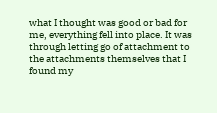what I thought was good or bad for me, everything fell into place. It was through letting go of attachment to the attachments themselves that I found my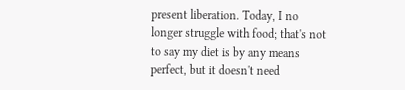present liberation. Today, I no longer struggle with food; that's not to say my diet is by any means perfect, but it doesn't need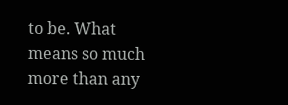to be. What means so much more than any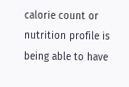calorie count or nutrition profile is being able to have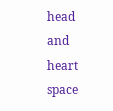head and heart space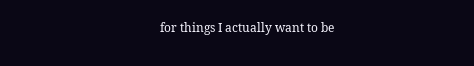for things I actually want to be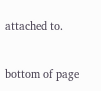attached to.


bottom of page